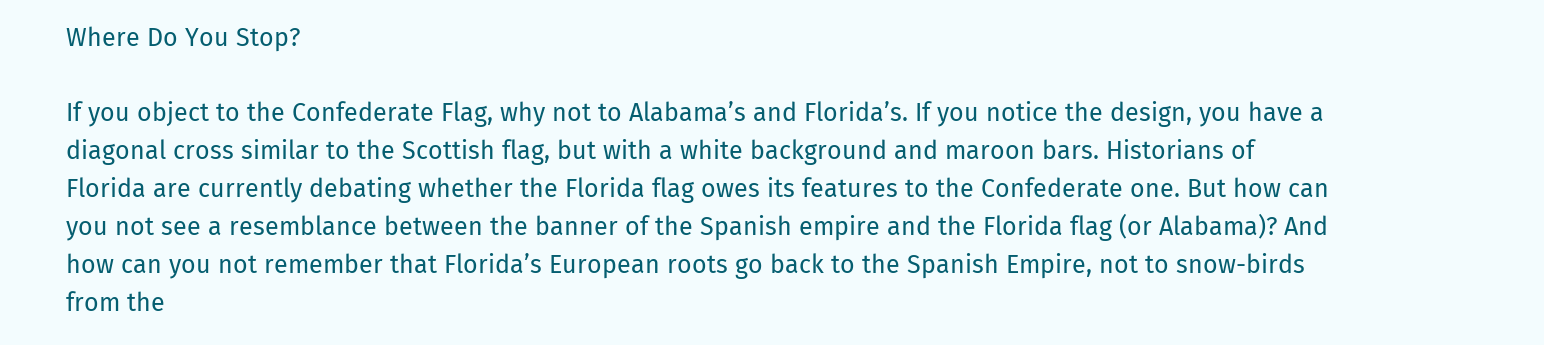Where Do You Stop?

If you object to the Confederate Flag, why not to Alabama’s and Florida’s. If you notice the design, you have a diagonal cross similar to the Scottish flag, but with a white background and maroon bars. Historians of Florida are currently debating whether the Florida flag owes its features to the Confederate one. But how can you not see a resemblance between the banner of the Spanish empire and the Florida flag (or Alabama)? And how can you not remember that Florida’s European roots go back to the Spanish Empire, not to snow-birds from the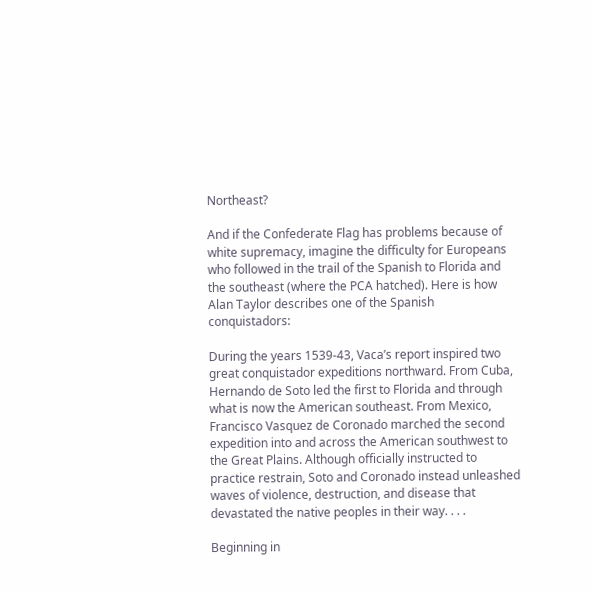Northeast?

And if the Confederate Flag has problems because of white supremacy, imagine the difficulty for Europeans who followed in the trail of the Spanish to Florida and the southeast (where the PCA hatched). Here is how Alan Taylor describes one of the Spanish conquistadors:

During the years 1539-43, Vaca’s report inspired two great conquistador expeditions northward. From Cuba, Hernando de Soto led the first to Florida and through what is now the American southeast. From Mexico, Francisco Vasquez de Coronado marched the second expedition into and across the American southwest to the Great Plains. Although officially instructed to practice restrain, Soto and Coronado instead unleashed waves of violence, destruction, and disease that devastated the native peoples in their way. . . .

Beginning in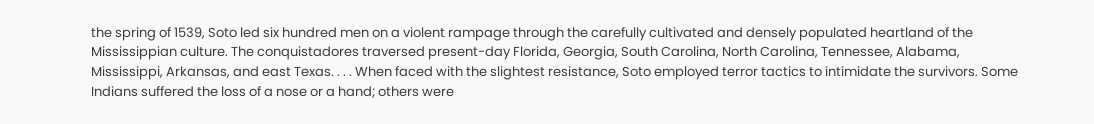the spring of 1539, Soto led six hundred men on a violent rampage through the carefully cultivated and densely populated heartland of the Mississippian culture. The conquistadores traversed present-day Florida, Georgia, South Carolina, North Carolina, Tennessee, Alabama, Mississippi, Arkansas, and east Texas. . . . When faced with the slightest resistance, Soto employed terror tactics to intimidate the survivors. Some Indians suffered the loss of a nose or a hand; others were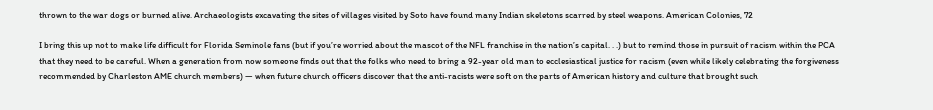thrown to the war dogs or burned alive. Archaeologists excavating the sites of villages visited by Soto have found many Indian skeletons scarred by steel weapons. American Colonies, 72

I bring this up not to make life difficult for Florida Seminole fans (but if you’re worried about the mascot of the NFL franchise in the nation’s capital. . .) but to remind those in pursuit of racism within the PCA that they need to be careful. When a generation from now someone finds out that the folks who need to bring a 92-year old man to ecclesiastical justice for racism (even while likely celebrating the forgiveness recommended by Charleston AME church members) — when future church officers discover that the anti-racists were soft on the parts of American history and culture that brought such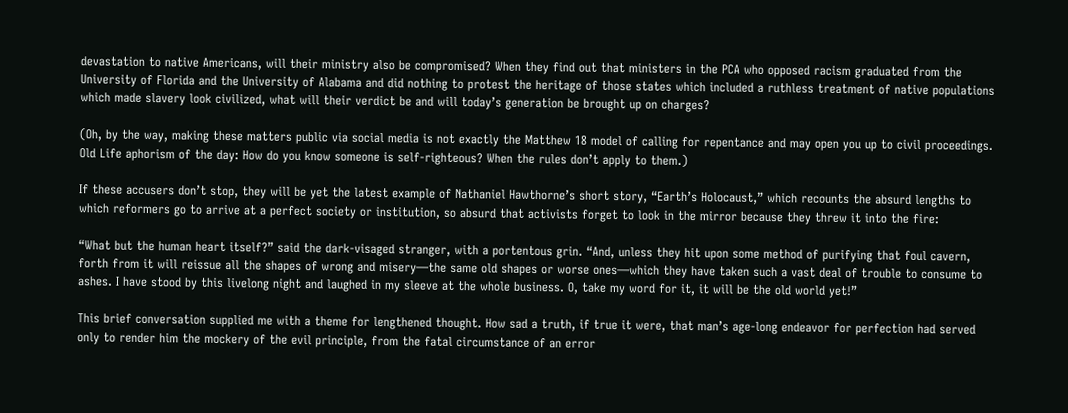devastation to native Americans, will their ministry also be compromised? When they find out that ministers in the PCA who opposed racism graduated from the University of Florida and the University of Alabama and did nothing to protest the heritage of those states which included a ruthless treatment of native populations which made slavery look civilized, what will their verdict be and will today’s generation be brought up on charges?

(Oh, by the way, making these matters public via social media is not exactly the Matthew 18 model of calling for repentance and may open you up to civil proceedings. Old Life aphorism of the day: How do you know someone is self-righteous? When the rules don’t apply to them.)

If these accusers don’t stop, they will be yet the latest example of Nathaniel Hawthorne’s short story, “Earth’s Holocaust,” which recounts the absurd lengths to which reformers go to arrive at a perfect society or institution, so absurd that activists forget to look in the mirror because they threw it into the fire:

“What but the human heart itself?” said the dark-visaged stranger, with a portentous grin. “And, unless they hit upon some method of purifying that foul cavern, forth from it will reissue all the shapes of wrong and misery—the same old shapes or worse ones—which they have taken such a vast deal of trouble to consume to ashes. I have stood by this livelong night and laughed in my sleeve at the whole business. O, take my word for it, it will be the old world yet!”

This brief conversation supplied me with a theme for lengthened thought. How sad a truth, if true it were, that man’s age-long endeavor for perfection had served only to render him the mockery of the evil principle, from the fatal circumstance of an error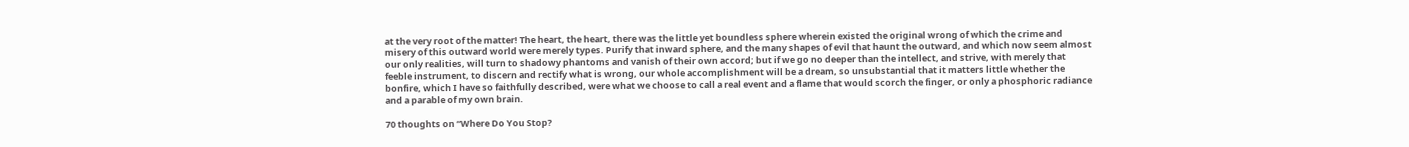at the very root of the matter! The heart, the heart, there was the little yet boundless sphere wherein existed the original wrong of which the crime and misery of this outward world were merely types. Purify that inward sphere, and the many shapes of evil that haunt the outward, and which now seem almost our only realities, will turn to shadowy phantoms and vanish of their own accord; but if we go no deeper than the intellect, and strive, with merely that feeble instrument, to discern and rectify what is wrong, our whole accomplishment will be a dream, so unsubstantial that it matters little whether the bonfire, which I have so faithfully described, were what we choose to call a real event and a flame that would scorch the finger, or only a phosphoric radiance and a parable of my own brain.

70 thoughts on “Where Do You Stop?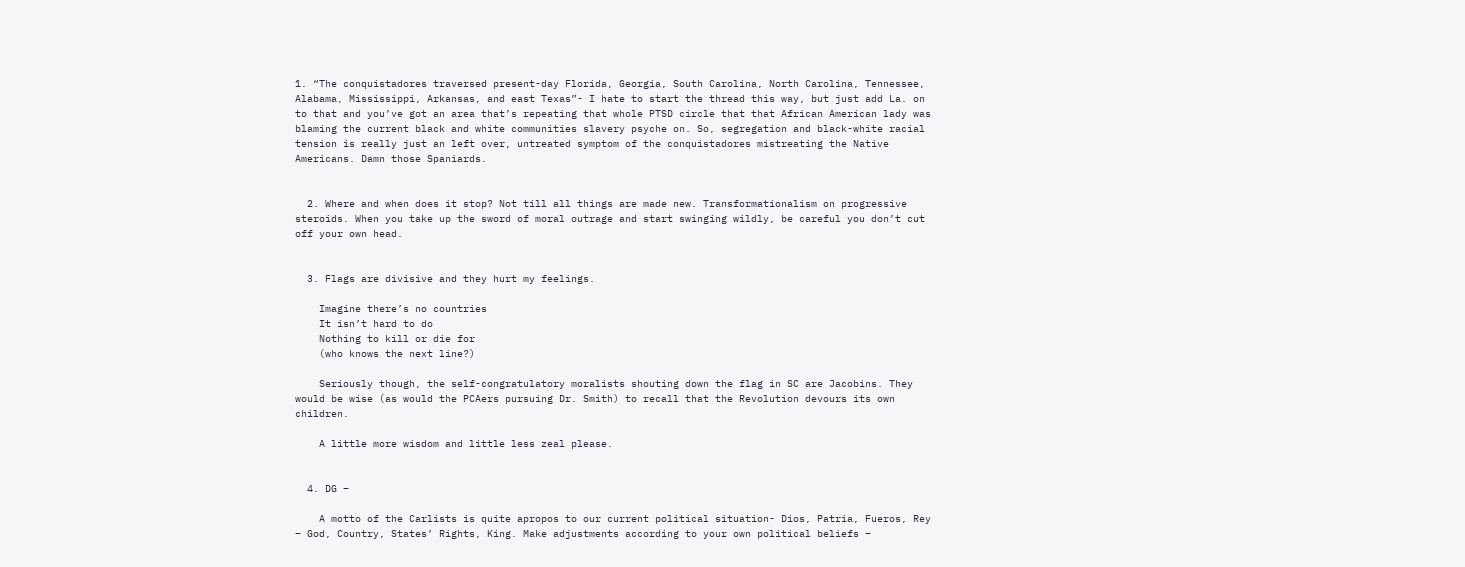1. “The conquistadores traversed present-day Florida, Georgia, South Carolina, North Carolina, Tennessee, Alabama, Mississippi, Arkansas, and east Texas”- I hate to start the thread this way, but just add La. on to that and you’ve got an area that’s repeating that whole PTSD circle that that African American lady was blaming the current black and white communities slavery psyche on. So, segregation and black-white racial tension is really just an left over, untreated symptom of the conquistadores mistreating the Native Americans. Damn those Spaniards.


  2. Where and when does it stop? Not till all things are made new. Transformationalism on progressive steroids. When you take up the sword of moral outrage and start swinging wildly, be careful you don’t cut off your own head.


  3. Flags are divisive and they hurt my feelings.

    Imagine there’s no countries
    It isn’t hard to do
    Nothing to kill or die for
    (who knows the next line?)

    Seriously though, the self-congratulatory moralists shouting down the flag in SC are Jacobins. They would be wise (as would the PCAers pursuing Dr. Smith) to recall that the Revolution devours its own children.

    A little more wisdom and little less zeal please.


  4. DG –

    A motto of the Carlists is quite apropos to our current political situation- Dios, Patria, Fueros, Rey – God, Country, States’ Rights, King. Make adjustments according to your own political beliefs –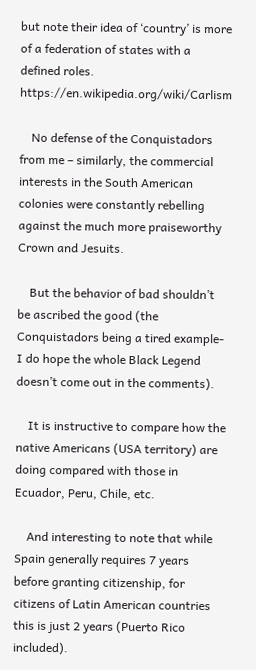but note their idea of ‘country’ is more of a federation of states with a defined roles. https://en.wikipedia.org/wiki/Carlism

    No defense of the Conquistadors from me – similarly, the commercial interests in the South American colonies were constantly rebelling against the much more praiseworthy Crown and Jesuits.

    But the behavior of bad shouldn’t be ascribed the good (the Conquistadors being a tired example- I do hope the whole Black Legend doesn’t come out in the comments).

    It is instructive to compare how the native Americans (USA territory) are doing compared with those in Ecuador, Peru, Chile, etc.

    And interesting to note that while Spain generally requires 7 years before granting citizenship, for citizens of Latin American countries this is just 2 years (Puerto Rico included).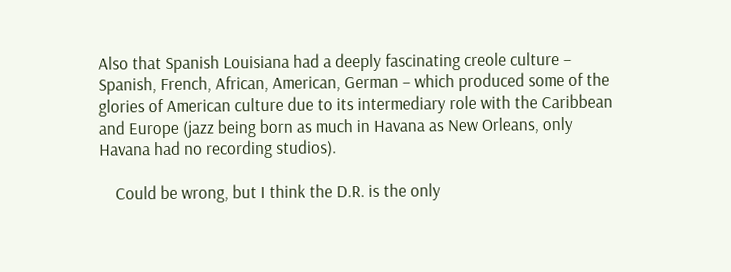Also that Spanish Louisiana had a deeply fascinating creole culture – Spanish, French, African, American, German – which produced some of the glories of American culture due to its intermediary role with the Caribbean and Europe (jazz being born as much in Havana as New Orleans, only Havana had no recording studios).

    Could be wrong, but I think the D.R. is the only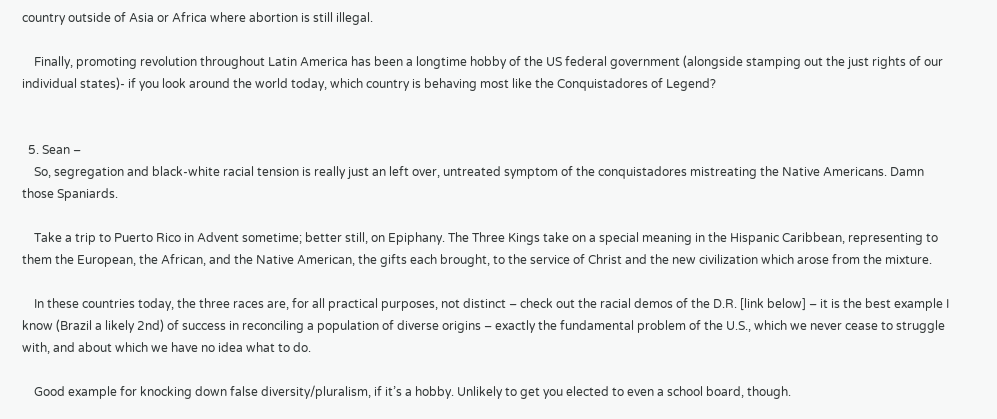country outside of Asia or Africa where abortion is still illegal.

    Finally, promoting revolution throughout Latin America has been a longtime hobby of the US federal government (alongside stamping out the just rights of our individual states)- if you look around the world today, which country is behaving most like the Conquistadores of Legend?


  5. Sean –
    So, segregation and black-white racial tension is really just an left over, untreated symptom of the conquistadores mistreating the Native Americans. Damn those Spaniards.

    Take a trip to Puerto Rico in Advent sometime; better still, on Epiphany. The Three Kings take on a special meaning in the Hispanic Caribbean, representing to them the European, the African, and the Native American, the gifts each brought, to the service of Christ and the new civilization which arose from the mixture.

    In these countries today, the three races are, for all practical purposes, not distinct – check out the racial demos of the D.R. [link below] – it is the best example I know (Brazil a likely 2nd) of success in reconciling a population of diverse origins – exactly the fundamental problem of the U.S., which we never cease to struggle with, and about which we have no idea what to do.

    Good example for knocking down false diversity/pluralism, if it’s a hobby. Unlikely to get you elected to even a school board, though.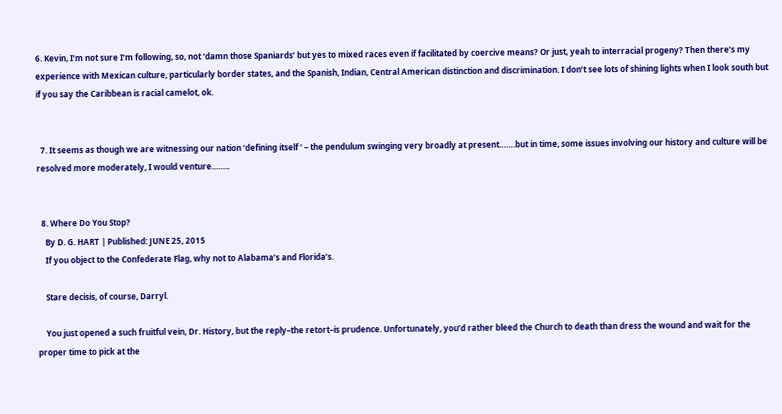6. Kevin, I’m not sure I’m following, so, not ‘damn those Spaniards’ but yes to mixed races even if facilitated by coercive means? Or just, yeah to interracial progeny? Then there’s my experience with Mexican culture, particularly border states, and the Spanish, Indian, Central American distinction and discrimination. I don’t see lots of shining lights when I look south but if you say the Caribbean is racial camelot, ok.


  7. It seems as though we are witnessing our nation ‘defining itself ‘ – the pendulum swinging very broadly at present…….but in time, some issues involving our history and culture will be resolved more moderately, I would venture……..


  8. Where Do You Stop?
    By D. G. HART | Published: JUNE 25, 2015
    If you object to the Confederate Flag, why not to Alabama’s and Florida’s.

    Stare decisis, of course, Darryl.

    You just opened a such fruitful vein, Dr. History, but the reply–the retort–is prudence. Unfortunately, you’d rather bleed the Church to death than dress the wound and wait for the proper time to pick at the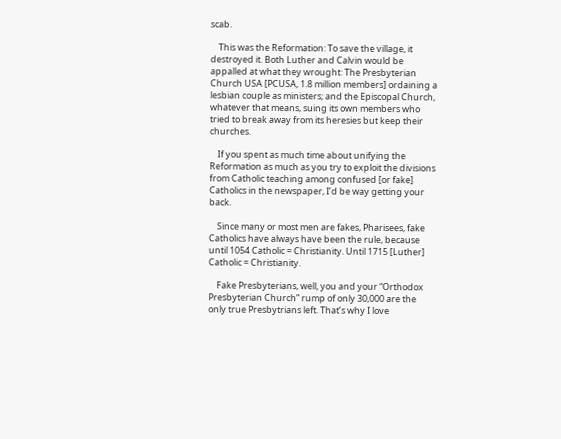scab.

    This was the Reformation: To save the village, it destroyed it. Both Luther and Calvin would be appalled at what they wrought: The Presbyterian Church USA [PCUSA, 1.8 million members] ordaining a lesbian couple as ministers; and the Episcopal Church, whatever that means, suing its own members who tried to break away from its heresies but keep their churches.

    If you spent as much time about unifying the Reformation as much as you try to exploit the divisions from Catholic teaching among confused [or fake] Catholics in the newspaper, I’d be way getting your back.

    Since many or most men are fakes, Pharisees, fake Catholics have always have been the rule, because until 1054 Catholic = Christianity. Until 1715 [Luther] Catholic = Christianity.

    Fake Presbyterians, well, you and your “Orthodox Presbyterian Church” rump of only 30,000 are the only true Presbytrians left. That’s why I love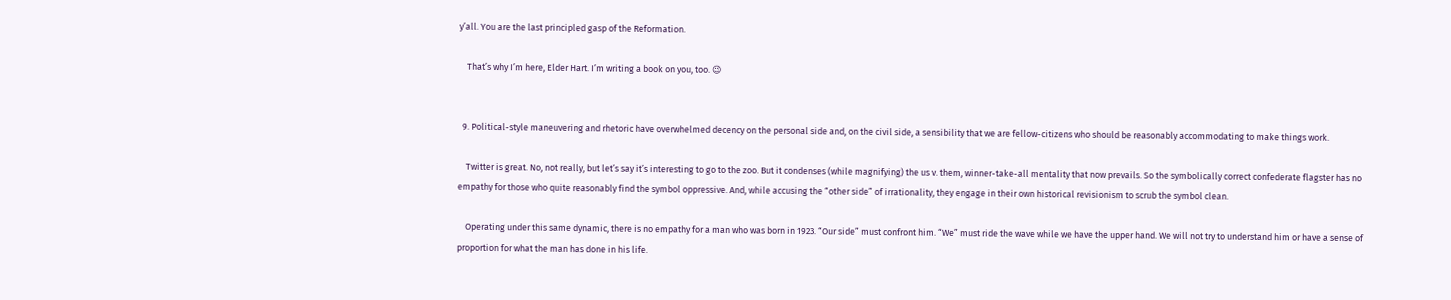y’all. You are the last principled gasp of the Reformation.

    That’s why I’m here, Elder Hart. I’m writing a book on you, too. 😉


  9. Political-style maneuvering and rhetoric have overwhelmed decency on the personal side and, on the civil side, a sensibility that we are fellow-citizens who should be reasonably accommodating to make things work.

    Twitter is great. No, not really, but let’s say it’s interesting to go to the zoo. But it condenses (while magnifying) the us v. them, winner-take-all mentality that now prevails. So the symbolically correct confederate flagster has no empathy for those who quite reasonably find the symbol oppressive. And, while accusing the “other side” of irrationality, they engage in their own historical revisionism to scrub the symbol clean.

    Operating under this same dynamic, there is no empathy for a man who was born in 1923. “Our side” must confront him. “We” must ride the wave while we have the upper hand. We will not try to understand him or have a sense of proportion for what the man has done in his life.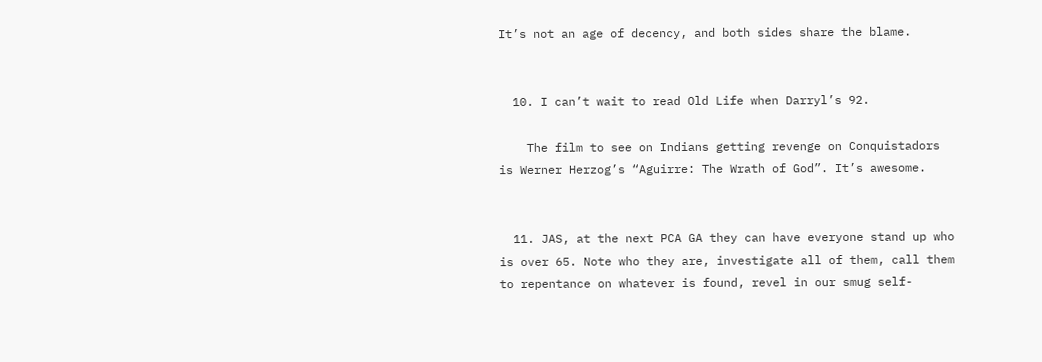It’s not an age of decency, and both sides share the blame.


  10. I can’t wait to read Old Life when Darryl’s 92.

    The film to see on Indians getting revenge on Conquistadors is Werner Herzog’s “Aguirre: The Wrath of God”. It’s awesome.


  11. JAS, at the next PCA GA they can have everyone stand up who is over 65. Note who they are, investigate all of them, call them to repentance on whatever is found, revel in our smug self-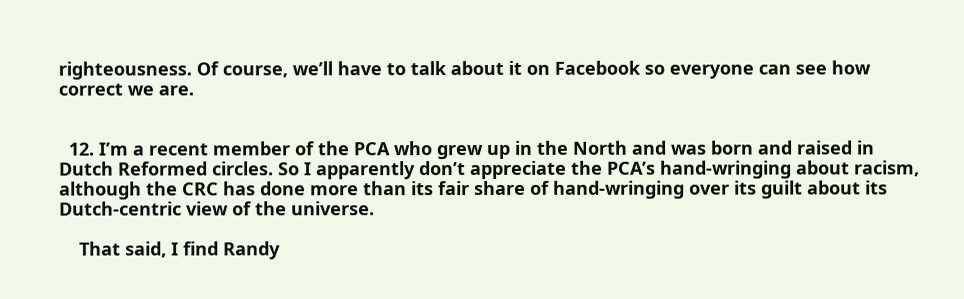righteousness. Of course, we’ll have to talk about it on Facebook so everyone can see how correct we are.


  12. I’m a recent member of the PCA who grew up in the North and was born and raised in Dutch Reformed circles. So I apparently don’t appreciate the PCA’s hand-wringing about racism, although the CRC has done more than its fair share of hand-wringing over its guilt about its Dutch-centric view of the universe.

    That said, I find Randy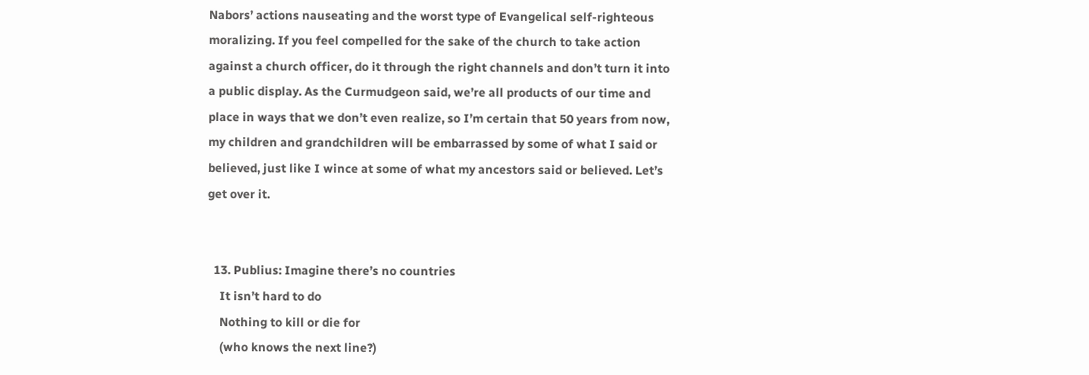Nabors’ actions nauseating and the worst type of Evangelical self-righteous moralizing. If you feel compelled for the sake of the church to take action against a church officer, do it through the right channels and don’t turn it into a public display. As the Curmudgeon said, we’re all products of our time and place in ways that we don’t even realize, so I’m certain that 50 years from now, my children and grandchildren will be embarrassed by some of what I said or believed, just like I wince at some of what my ancestors said or believed. Let’s get over it.


  13. Publius: Imagine there’s no countries
    It isn’t hard to do
    Nothing to kill or die for
    (who knows the next line?)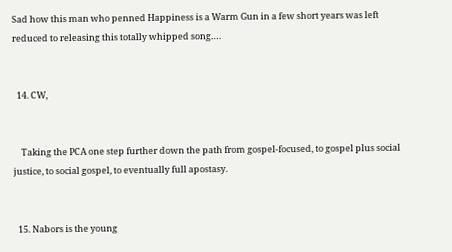Sad how this man who penned Happiness is a Warm Gun in a few short years was left reduced to releasing this totally whipped song….


  14. CW,


    Taking the PCA one step further down the path from gospel-focused, to gospel plus social justice, to social gospel, to eventually full apostasy.


  15. Nabors is the young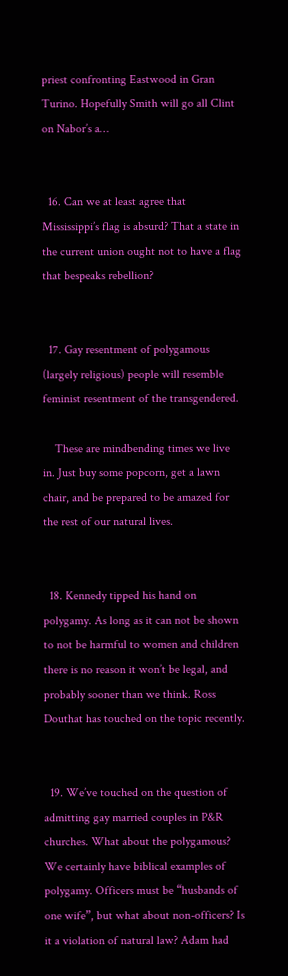priest confronting Eastwood in Gran Turino. Hopefully Smith will go all Clint on Nabor’s a…


  16. Can we at least agree that Mississippi’s flag is absurd? That a state in the current union ought not to have a flag that bespeaks rebellion?


  17. Gay resentment of polygamous (largely religious) people will resemble feminist resentment of the transgendered.

    These are mindbending times we live in. Just buy some popcorn, get a lawn chair, and be prepared to be amazed for the rest of our natural lives.


  18. Kennedy tipped his hand on polygamy. As long as it can not be shown to not be harmful to women and children there is no reason it won’t be legal, and probably sooner than we think. Ross Douthat has touched on the topic recently.


  19. We’ve touched on the question of admitting gay married couples in P&R churches. What about the polygamous? We certainly have biblical examples of polygamy. Officers must be “husbands of one wife”, but what about non-officers? Is it a violation of natural law? Adam had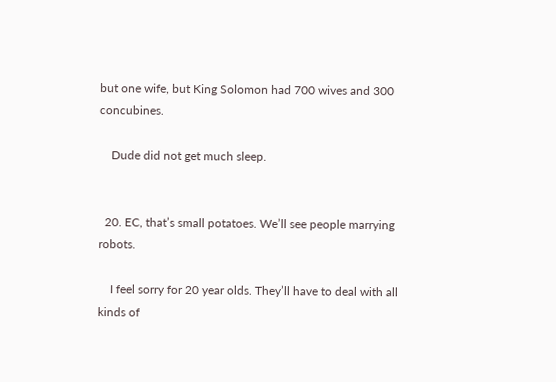but one wife, but King Solomon had 700 wives and 300 concubines.

    Dude did not get much sleep.


  20. EC, that’s small potatoes. We’ll see people marrying robots.

    I feel sorry for 20 year olds. They’ll have to deal with all kinds of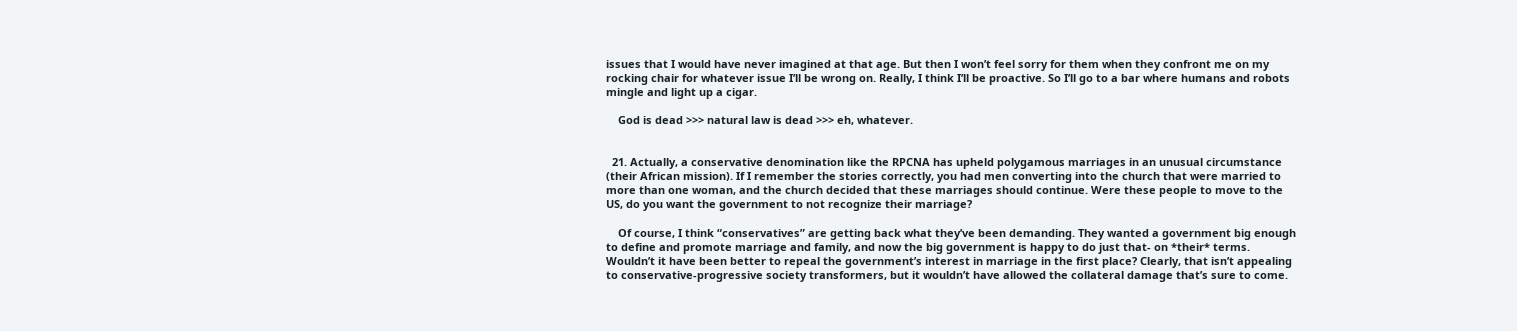issues that I would have never imagined at that age. But then I won’t feel sorry for them when they confront me on my rocking chair for whatever issue I’ll be wrong on. Really, I think I’ll be proactive. So I’ll go to a bar where humans and robots mingle and light up a cigar.

    God is dead >>> natural law is dead >>> eh, whatever.


  21. Actually, a conservative denomination like the RPCNA has upheld polygamous marriages in an unusual circumstance (their African mission). If I remember the stories correctly, you had men converting into the church that were married to more than one woman, and the church decided that these marriages should continue. Were these people to move to the US, do you want the government to not recognize their marriage?

    Of course, I think “conservatives” are getting back what they’ve been demanding. They wanted a government big enough to define and promote marriage and family, and now the big government is happy to do just that- on *their* terms. Wouldn’t it have been better to repeal the government’s interest in marriage in the first place? Clearly, that isn’t appealing to conservative-progressive society transformers, but it wouldn’t have allowed the collateral damage that’s sure to come.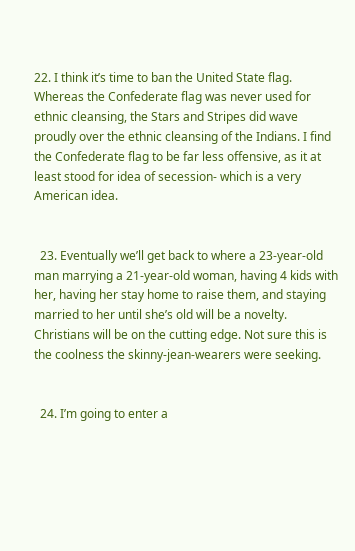22. I think it’s time to ban the United State flag. Whereas the Confederate flag was never used for ethnic cleansing, the Stars and Stripes did wave proudly over the ethnic cleansing of the Indians. I find the Confederate flag to be far less offensive, as it at least stood for idea of secession- which is a very American idea.


  23. Eventually we’ll get back to where a 23-year-old man marrying a 21-year-old woman, having 4 kids with her, having her stay home to raise them, and staying married to her until she’s old will be a novelty. Christians will be on the cutting edge. Not sure this is the coolness the skinny-jean-wearers were seeking.


  24. I’m going to enter a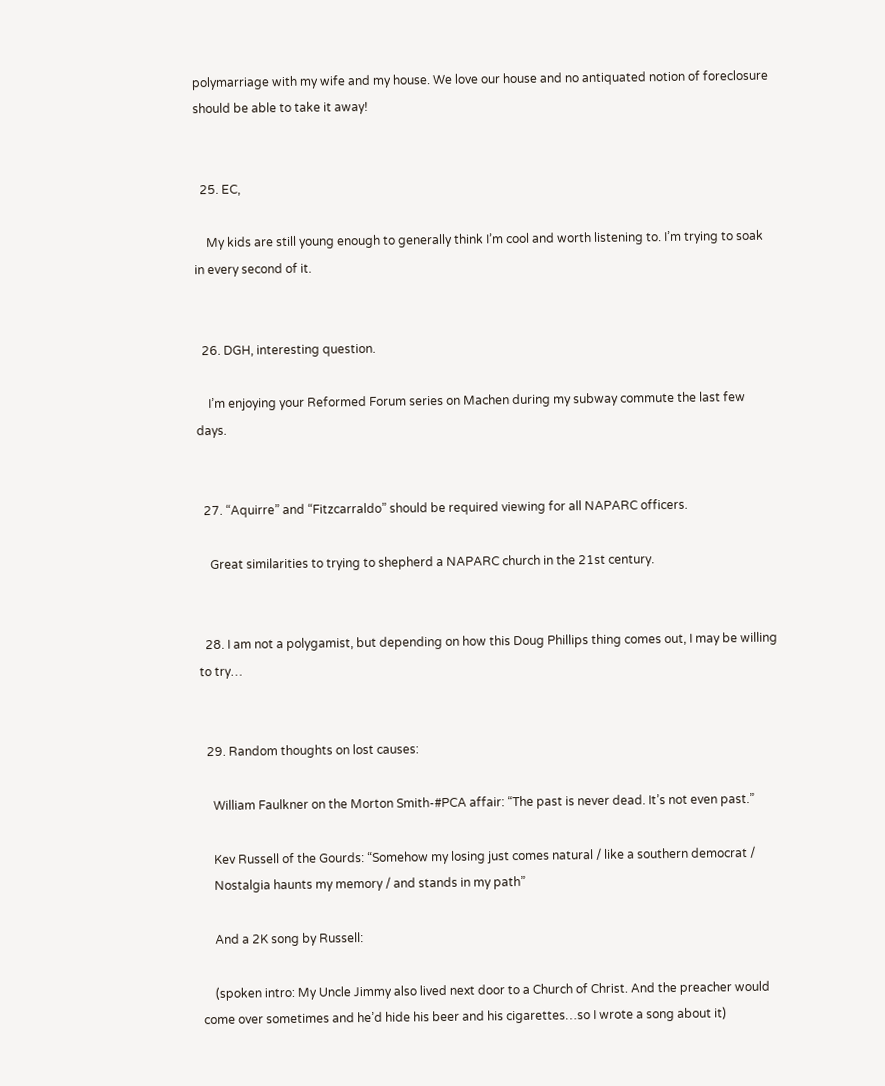polymarriage with my wife and my house. We love our house and no antiquated notion of foreclosure should be able to take it away!


  25. EC,

    My kids are still young enough to generally think I’m cool and worth listening to. I’m trying to soak in every second of it.


  26. DGH, interesting question.

    I’m enjoying your Reformed Forum series on Machen during my subway commute the last few days.


  27. “Aquirre” and “Fitzcarraldo” should be required viewing for all NAPARC officers.

    Great similarities to trying to shepherd a NAPARC church in the 21st century.


  28. I am not a polygamist, but depending on how this Doug Phillips thing comes out, I may be willing to try…


  29. Random thoughts on lost causes:

    William Faulkner on the Morton Smith-#PCA affair: “The past is never dead. It’s not even past.”

    Kev Russell of the Gourds: “Somehow my losing just comes natural / like a southern democrat /
    Nostalgia haunts my memory / and stands in my path”

    And a 2K song by Russell:

    (spoken intro: My Uncle Jimmy also lived next door to a Church of Christ. And the preacher would come over sometimes and he’d hide his beer and his cigarettes…so I wrote a song about it)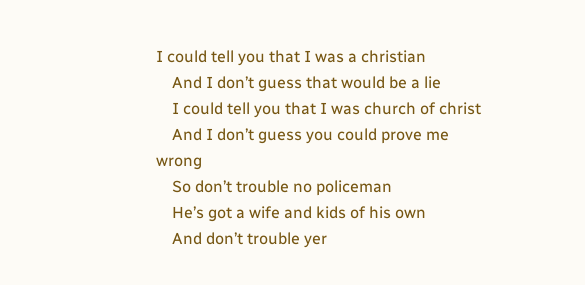I could tell you that I was a christian
    And I don’t guess that would be a lie
    I could tell you that I was church of christ
    And I don’t guess you could prove me wrong
    So don’t trouble no policeman
    He’s got a wife and kids of his own
    And don’t trouble yer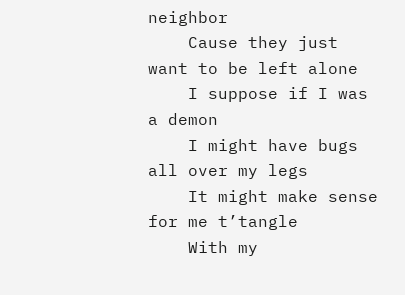neighbor
    Cause they just want to be left alone
    I suppose if I was a demon
    I might have bugs all over my legs
    It might make sense for me t’tangle
    With my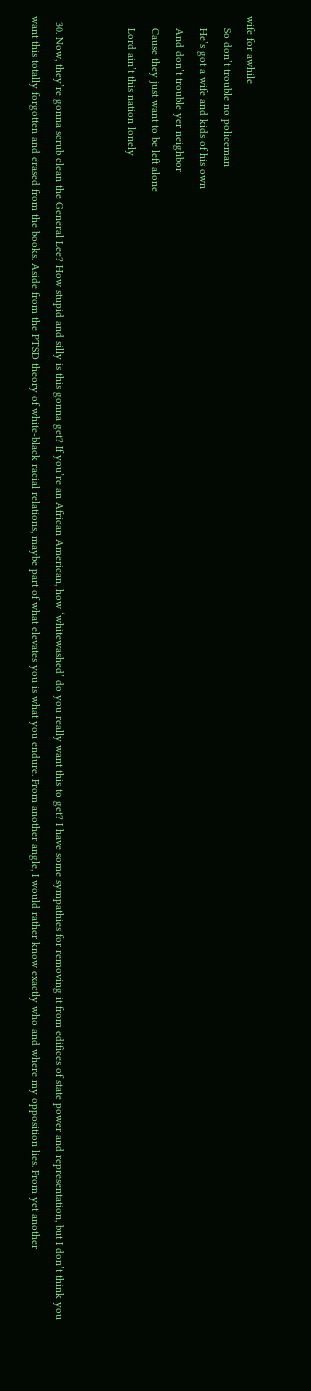wife for awhile
    So don’t trouble no policeman
    He’s got a wife and kids of his own
    And don’t trouble yer neighbor
    Cause they just want to be left alone
    Lord ain’t this nation lonely


  30. Now, they’re gonna scrub clean the General Lee? How stupid and silly is this gonna get? If you’re an African American, how ‘whitewashed’ do you really want this to get? I have some sympathies for removing it from edifices of state power and representation, but I don’t think you want this totally forgotten and erased from the books. Aside from the PTSD theory of white-black racial relations, maybe part of what elevates you is what you endure. From another angle, I would rather know exactly who and where my opposition lies. From yet another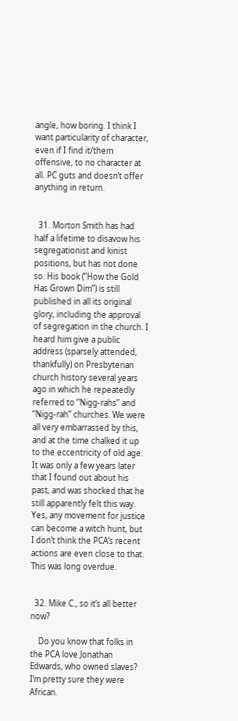angle, how boring. I think I want particularity of character, even if I find it/them offensive, to no character at all. PC guts and doesn’t offer anything in return.


  31. Morton Smith has had half a lifetime to disavow his segregationist and kinist positions, but has not done so. His book (“How the Gold Has Grown Dim”) is still published in all its original glory, including the approval of segregation in the church. I heard him give a public address (sparsely attended, thankfully) on Presbyterian church history several years ago in which he repeatedly referred to “Nigg-rahs” and “Nigg-rah” churches. We were all very embarrassed by this, and at the time chalked it up to the eccentricity of old age. It was only a few years later that I found out about his past, and was shocked that he still apparently felt this way. Yes, any movement for justice can become a witch hunt, but I don’t think the PCA’s recent actions are even close to that. This was long overdue.


  32. Mike C., so it’s all better now?

    Do you know that folks in the PCA love Jonathan Edwards, who owned slaves? I’m pretty sure they were African.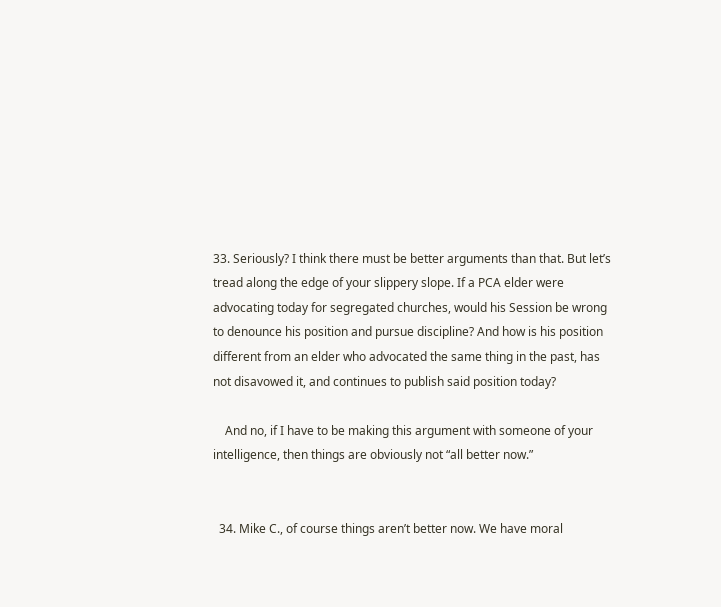33. Seriously? I think there must be better arguments than that. But let’s tread along the edge of your slippery slope. If a PCA elder were advocating today for segregated churches, would his Session be wrong to denounce his position and pursue discipline? And how is his position different from an elder who advocated the same thing in the past, has not disavowed it, and continues to publish said position today?

    And no, if I have to be making this argument with someone of your intelligence, then things are obviously not “all better now.”


  34. Mike C., of course things aren’t better now. We have moral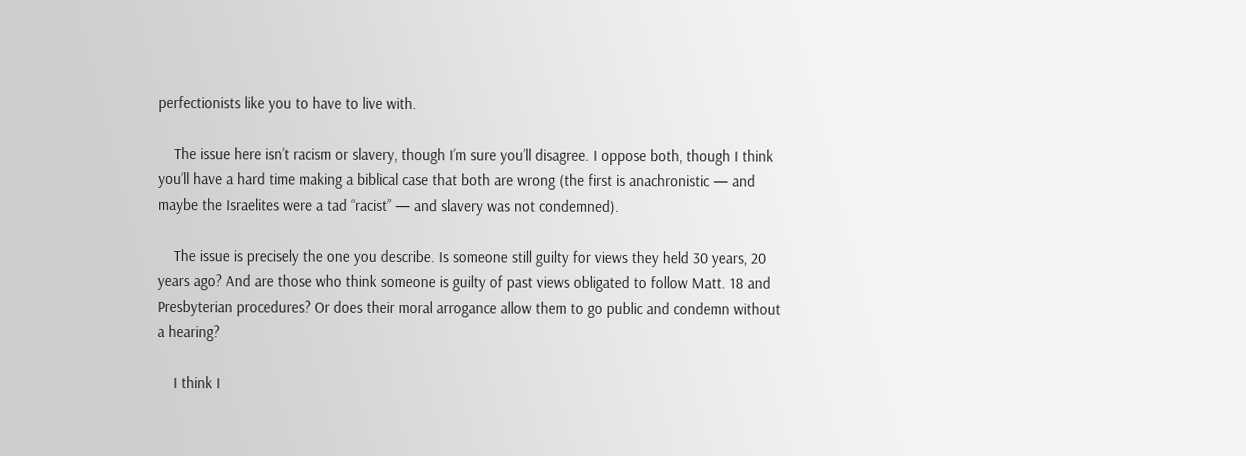perfectionists like you to have to live with.

    The issue here isn’t racism or slavery, though I’m sure you’ll disagree. I oppose both, though I think you’ll have a hard time making a biblical case that both are wrong (the first is anachronistic — and maybe the Israelites were a tad “racist” — and slavery was not condemned).

    The issue is precisely the one you describe. Is someone still guilty for views they held 30 years, 20 years ago? And are those who think someone is guilty of past views obligated to follow Matt. 18 and Presbyterian procedures? Or does their moral arrogance allow them to go public and condemn without a hearing?

    I think I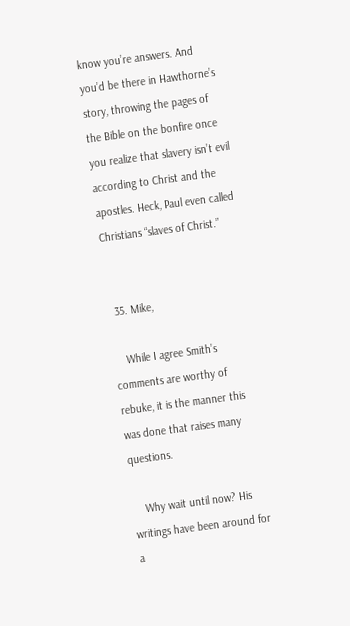know you’re answers. And you’d be there in Hawthorne’s story, throwing the pages of the Bible on the bonfire once you realize that slavery isn’t evil according to Christ and the apostles. Heck, Paul even called Christians “slaves of Christ.”


  35. Mike,

    While I agree Smith’s comments are worthy of rebuke, it is the manner this was done that raises many questions.

    Why wait until now? His writings have been around for a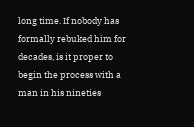long time. If nobody has formally rebuked him for decades, is it proper to begin the process with a man in his nineties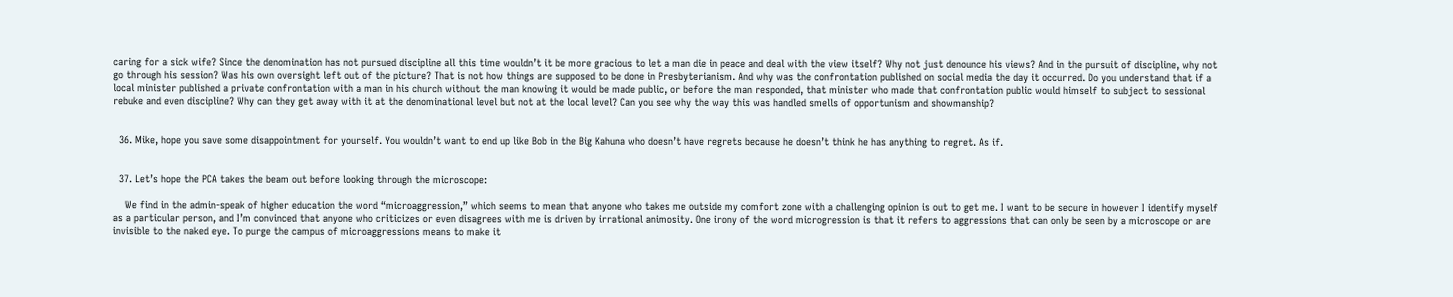caring for a sick wife? Since the denomination has not pursued discipline all this time wouldn’t it be more gracious to let a man die in peace and deal with the view itself? Why not just denounce his views? And in the pursuit of discipline, why not go through his session? Was his own oversight left out of the picture? That is not how things are supposed to be done in Presbyterianism. And why was the confrontation published on social media the day it occurred. Do you understand that if a local minister published a private confrontation with a man in his church without the man knowing it would be made public, or before the man responded, that minister who made that confrontation public would himself to subject to sessional rebuke and even discipline? Why can they get away with it at the denominational level but not at the local level? Can you see why the way this was handled smells of opportunism and showmanship?


  36. Mike, hope you save some disappointment for yourself. You wouldn’t want to end up like Bob in the Big Kahuna who doesn’t have regrets because he doesn’t think he has anything to regret. As if.


  37. Let’s hope the PCA takes the beam out before looking through the microscope:

    We find in the admin-speak of higher education the word “microaggression,” which seems to mean that anyone who takes me outside my comfort zone with a challenging opinion is out to get me. I want to be secure in however I identify myself as a particular person, and I’m convinced that anyone who criticizes or even disagrees with me is driven by irrational animosity. One irony of the word microgression is that it refers to aggressions that can only be seen by a microscope or are invisible to the naked eye. To purge the campus of microaggressions means to make it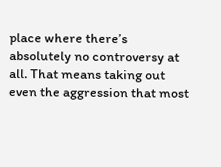place where there’s absolutely no controversy at all. That means taking out even the aggression that most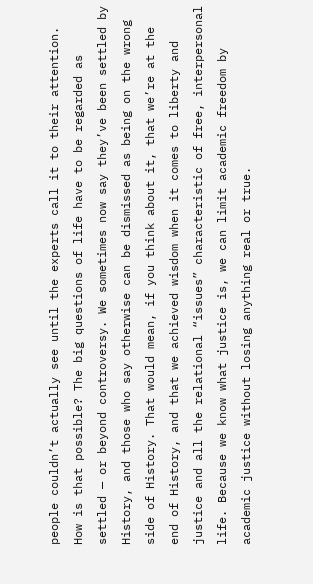people couldn’t actually see until the experts call it to their attention. How is that possible? The big questions of life have to be regarded as settled — or beyond controversy. We sometimes now say they’ve been settled by History, and those who say otherwise can be dismissed as being on the wrong side of History. That would mean, if you think about it, that we’re at the end of History, and that we achieved wisdom when it comes to liberty and justice and all the relational “issues” characteristic of free, interpersonal life. Because we know what justice is, we can limit academic freedom by academic justice without losing anything real or true.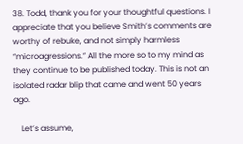38. Todd, thank you for your thoughtful questions. I appreciate that you believe Smith’s comments are worthy of rebuke, and not simply harmless “microagressions.” All the more so to my mind as they continue to be published today. This is not an isolated radar blip that came and went 50 years ago.

    Let’s assume,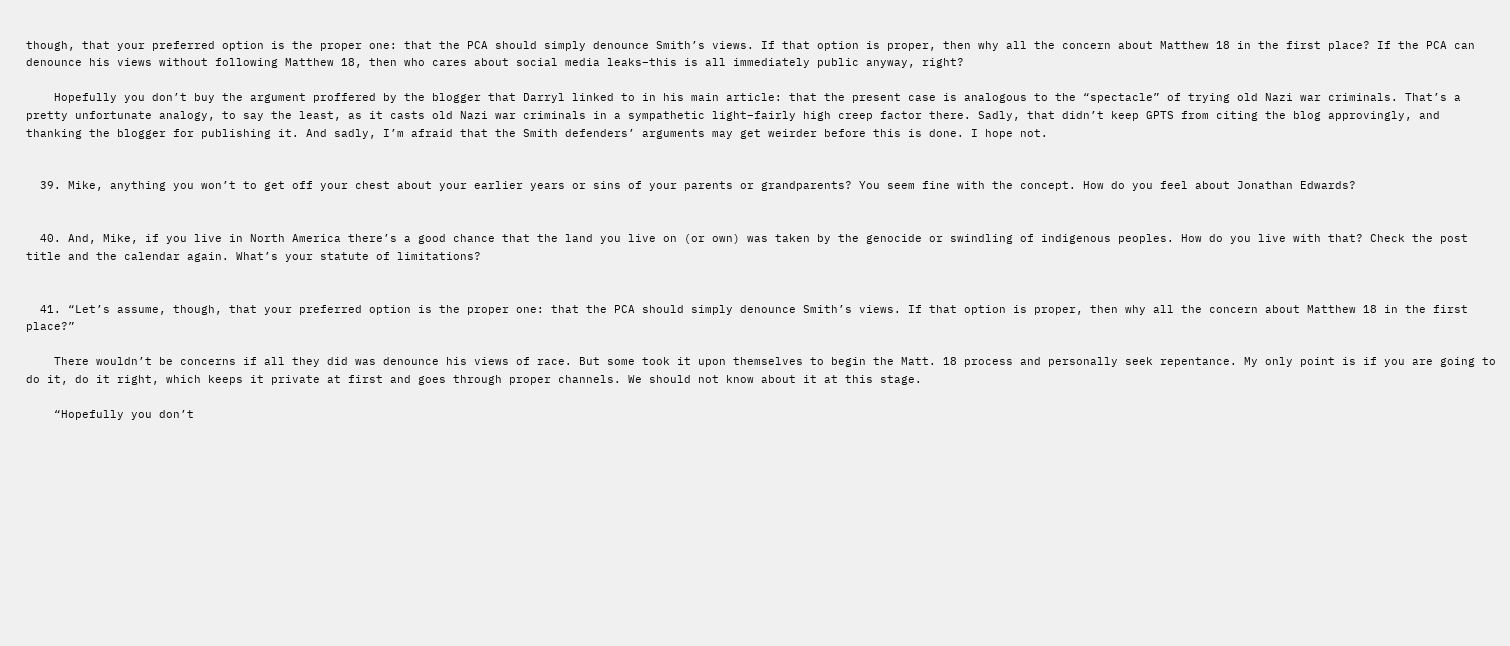though, that your preferred option is the proper one: that the PCA should simply denounce Smith’s views. If that option is proper, then why all the concern about Matthew 18 in the first place? If the PCA can denounce his views without following Matthew 18, then who cares about social media leaks–this is all immediately public anyway, right?

    Hopefully you don’t buy the argument proffered by the blogger that Darryl linked to in his main article: that the present case is analogous to the “spectacle” of trying old Nazi war criminals. That’s a pretty unfortunate analogy, to say the least, as it casts old Nazi war criminals in a sympathetic light–fairly high creep factor there. Sadly, that didn’t keep GPTS from citing the blog approvingly, and thanking the blogger for publishing it. And sadly, I’m afraid that the Smith defenders’ arguments may get weirder before this is done. I hope not.


  39. Mike, anything you won’t to get off your chest about your earlier years or sins of your parents or grandparents? You seem fine with the concept. How do you feel about Jonathan Edwards?


  40. And, Mike, if you live in North America there’s a good chance that the land you live on (or own) was taken by the genocide or swindling of indigenous peoples. How do you live with that? Check the post title and the calendar again. What’s your statute of limitations?


  41. “Let’s assume, though, that your preferred option is the proper one: that the PCA should simply denounce Smith’s views. If that option is proper, then why all the concern about Matthew 18 in the first place?”

    There wouldn’t be concerns if all they did was denounce his views of race. But some took it upon themselves to begin the Matt. 18 process and personally seek repentance. My only point is if you are going to do it, do it right, which keeps it private at first and goes through proper channels. We should not know about it at this stage.

    “Hopefully you don’t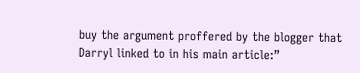buy the argument proffered by the blogger that Darryl linked to in his main article:”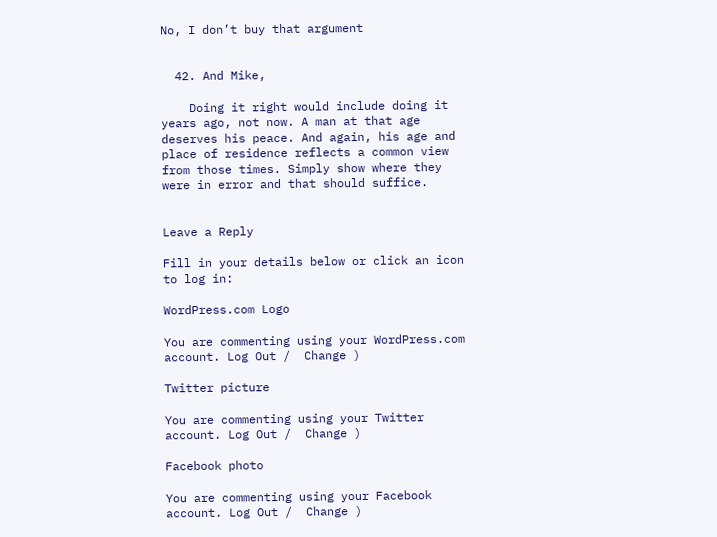No, I don’t buy that argument


  42. And Mike,

    Doing it right would include doing it years ago, not now. A man at that age deserves his peace. And again, his age and place of residence reflects a common view from those times. Simply show where they were in error and that should suffice.


Leave a Reply

Fill in your details below or click an icon to log in:

WordPress.com Logo

You are commenting using your WordPress.com account. Log Out /  Change )

Twitter picture

You are commenting using your Twitter account. Log Out /  Change )

Facebook photo

You are commenting using your Facebook account. Log Out /  Change )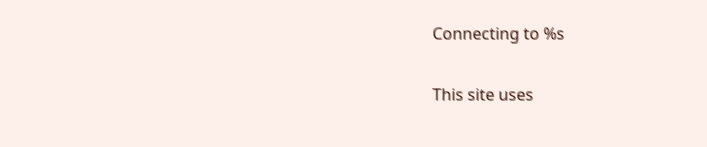Connecting to %s

This site uses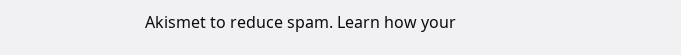Akismet to reduce spam. Learn how your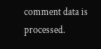comment data is processed.